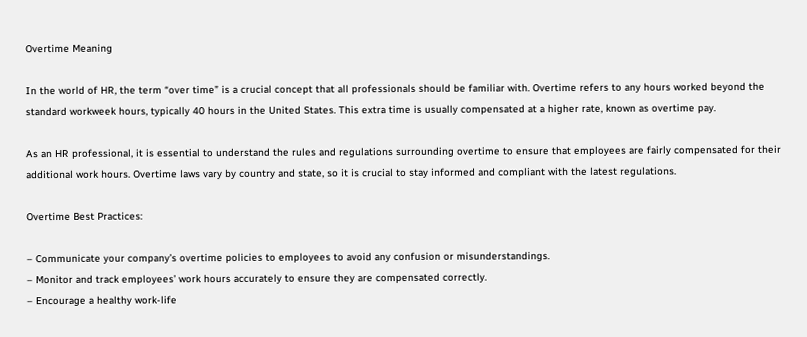Overtime Meaning

In the world of HR, the term “over time” is a crucial concept that all professionals should be familiar with. Overtime refers to any hours worked beyond the standard workweek hours, typically 40 hours in the United States. This extra time is usually compensated at a higher rate, known as overtime pay.

As an HR professional, it is essential to understand the rules and regulations surrounding overtime to ensure that employees are fairly compensated for their additional work hours. Overtime laws vary by country and state, so it is crucial to stay informed and compliant with the latest regulations.

Overtime Best Practices:

– Communicate your company’s overtime policies to employees to avoid any confusion or misunderstandings.
– Monitor and track employees’ work hours accurately to ensure they are compensated correctly.
– Encourage a healthy work-life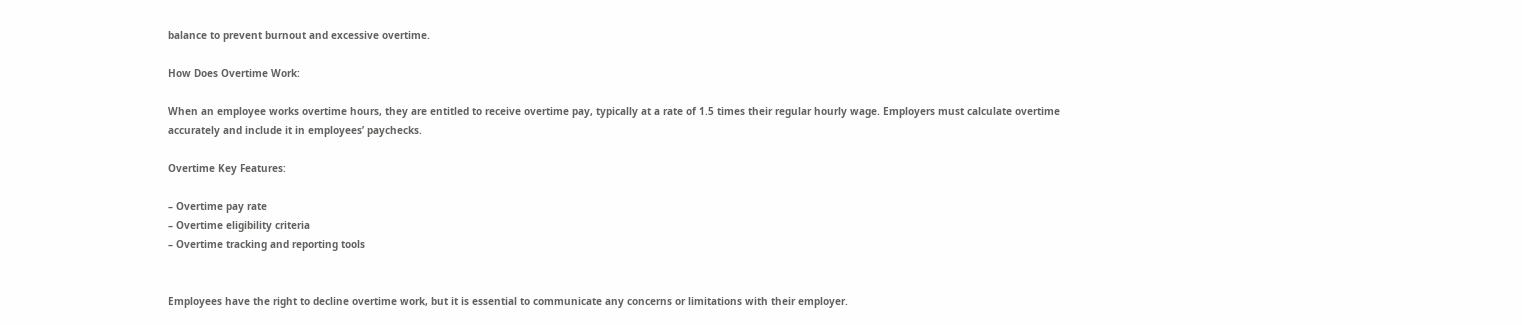balance to prevent burnout and excessive overtime.

How Does Overtime Work:

When an employee works overtime hours, they are entitled to receive overtime pay, typically at a rate of 1.5 times their regular hourly wage. Employers must calculate overtime accurately and include it in employees’ paychecks.

Overtime Key Features:

– Overtime pay rate
– Overtime eligibility criteria
– Overtime tracking and reporting tools


Employees have the right to decline overtime work, but it is essential to communicate any concerns or limitations with their employer.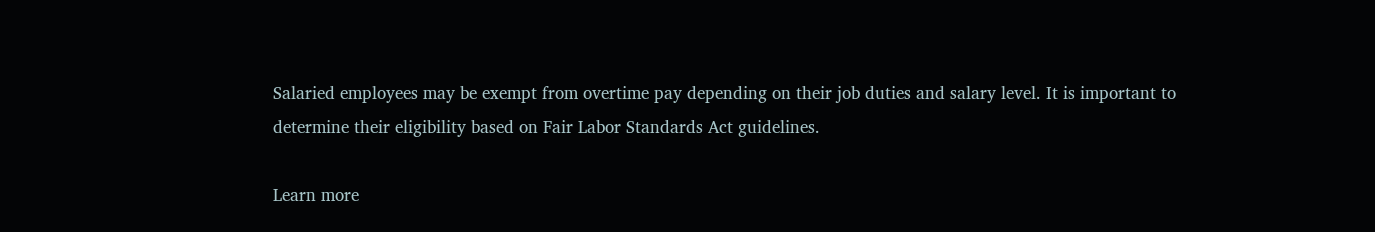Salaried employees may be exempt from overtime pay depending on their job duties and salary level. It is important to determine their eligibility based on Fair Labor Standards Act guidelines.

Learn more